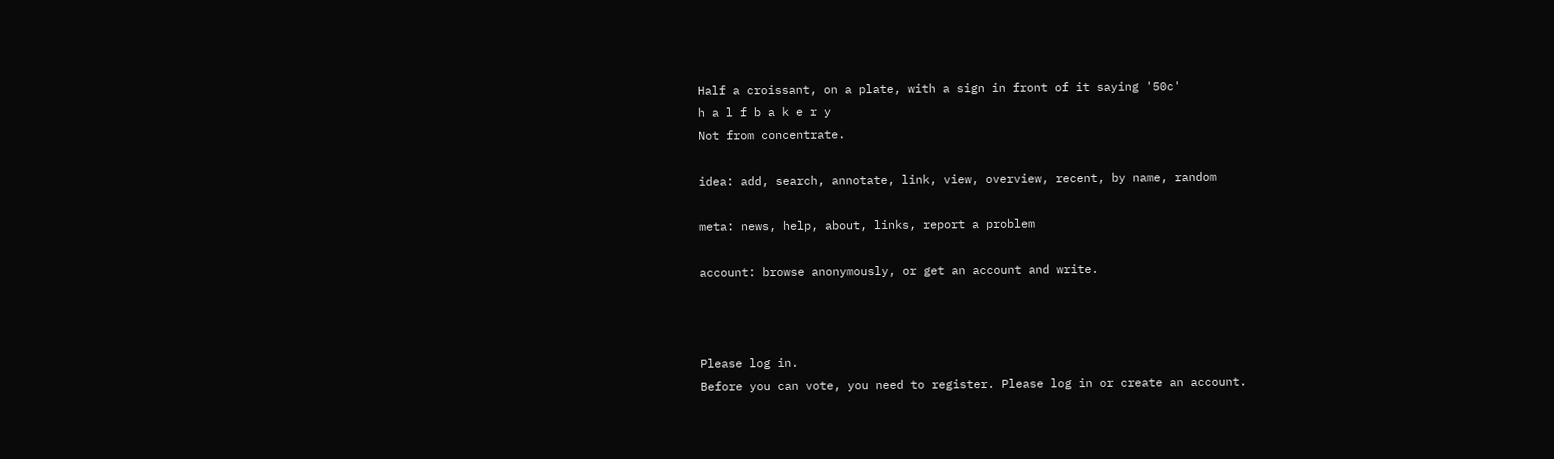Half a croissant, on a plate, with a sign in front of it saying '50c'
h a l f b a k e r y
Not from concentrate.

idea: add, search, annotate, link, view, overview, recent, by name, random

meta: news, help, about, links, report a problem

account: browse anonymously, or get an account and write.



Please log in.
Before you can vote, you need to register. Please log in or create an account.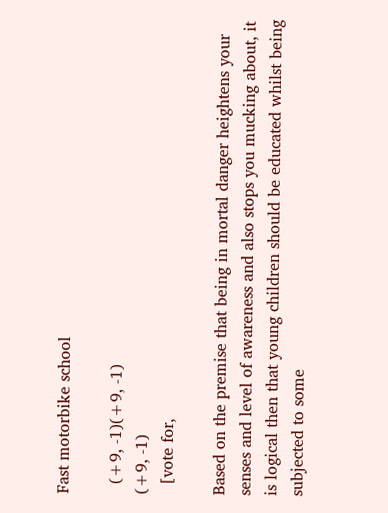Fast motorbike school

  (+9, -1)(+9, -1)
(+9, -1)
  [vote for,

Based on the premise that being in mortal danger heightens your senses and level of awareness and also stops you mucking about, it is logical then that young children should be educated whilst being subjected to some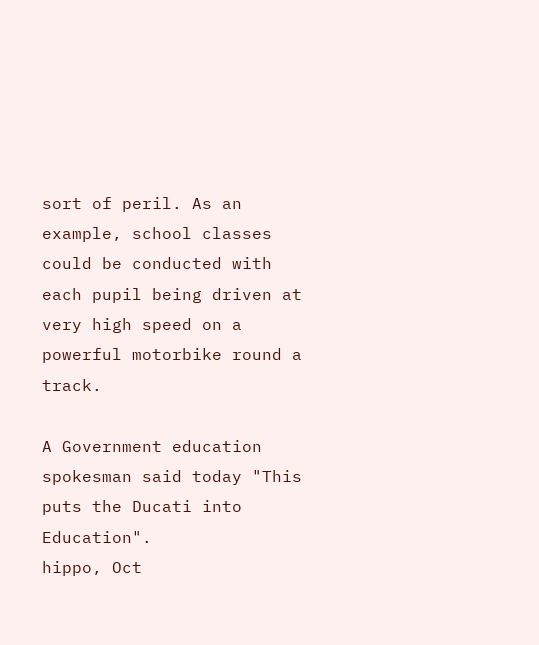sort of peril. As an example, school classes could be conducted with each pupil being driven at very high speed on a powerful motorbike round a track.

A Government education spokesman said today "This puts the Ducati into Education".
hippo, Oct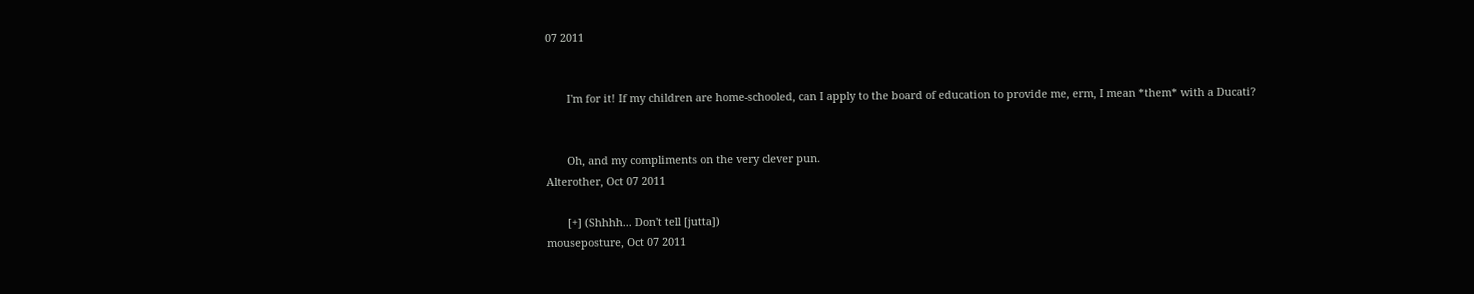07 2011


       I'm for it! If my children are home-schooled, can I apply to the board of education to provide me, erm, I mean *them* with a Ducati?


       Oh, and my compliments on the very clever pun.
Alterother, Oct 07 2011

       [+] (Shhhh... Don't tell [jutta])
mouseposture, Oct 07 2011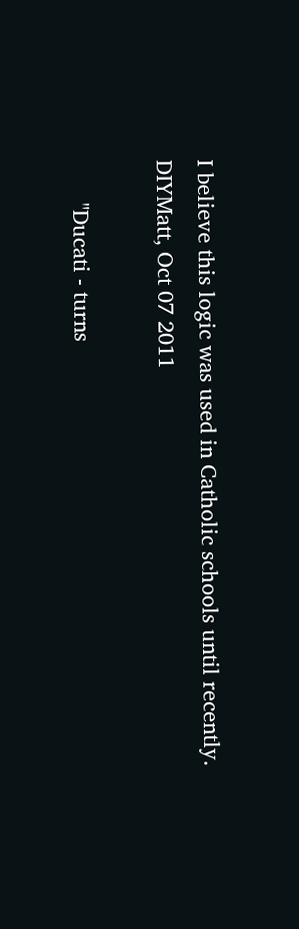I believe this logic was used in Catholic schools until recently.
DIYMatt, Oct 07 2011

       "Ducati - turns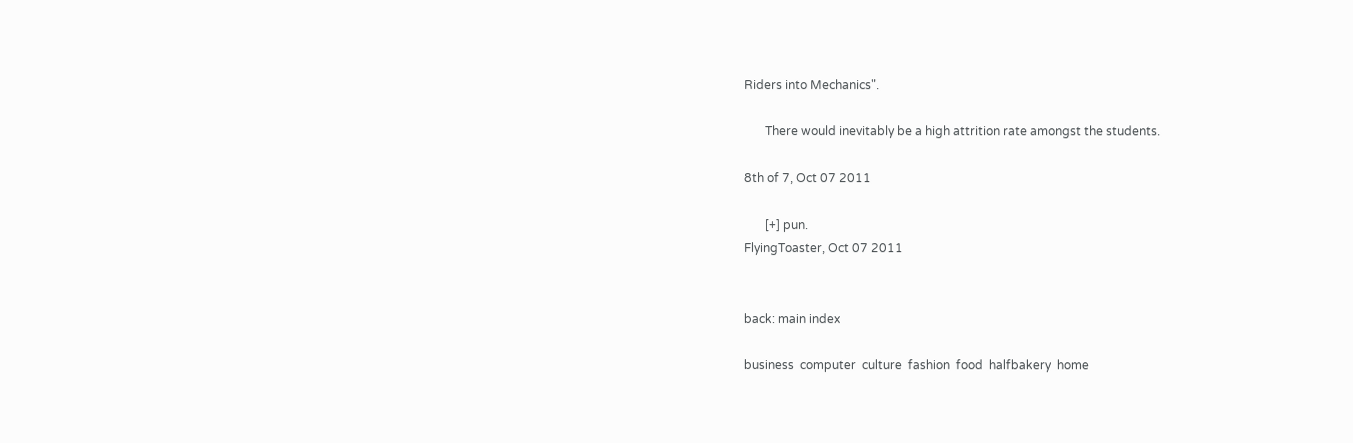Riders into Mechanics".

       There would inevitably be a high attrition rate amongst the students.

8th of 7, Oct 07 2011

       [+] pun.
FlyingToaster, Oct 07 2011


back: main index

business  computer  culture  fashion  food  halfbakery  home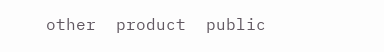other  product  public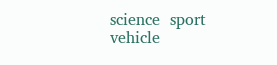science  sport  vehicle